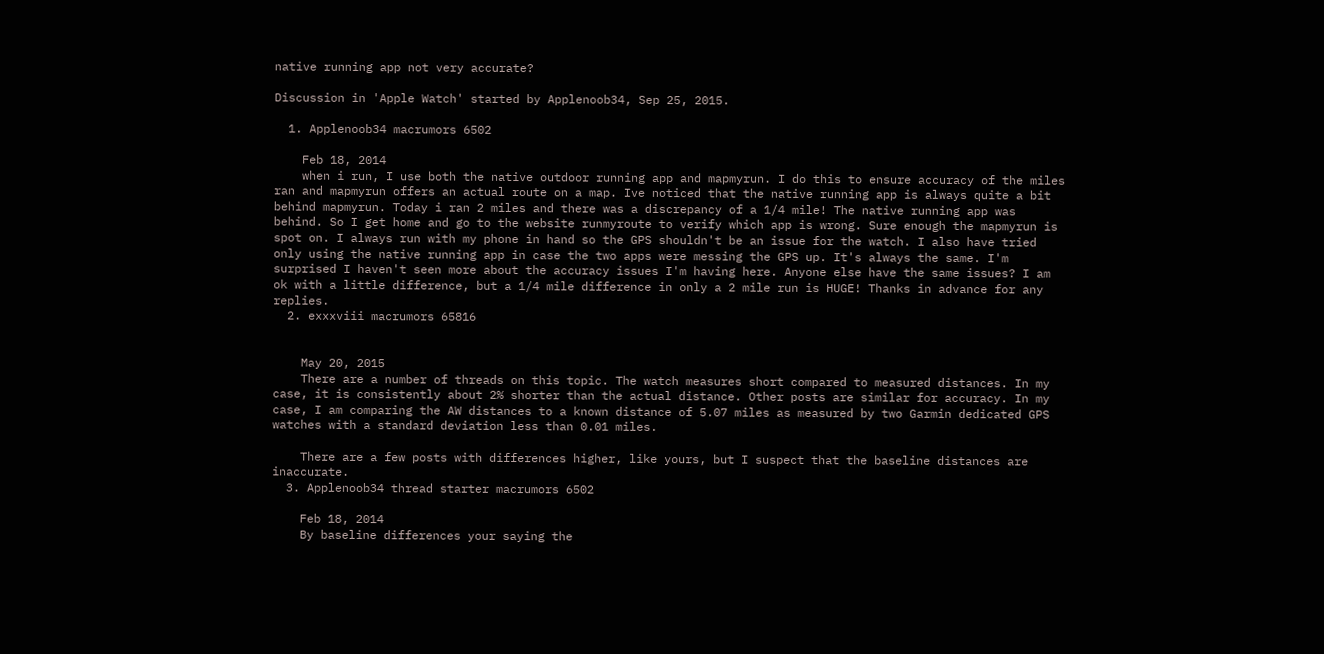native running app not very accurate?

Discussion in 'Apple Watch' started by Applenoob34, Sep 25, 2015.

  1. Applenoob34 macrumors 6502

    Feb 18, 2014
    when i run, I use both the native outdoor running app and mapmyrun. I do this to ensure accuracy of the miles ran and mapmyrun offers an actual route on a map. Ive noticed that the native running app is always quite a bit behind mapmyrun. Today i ran 2 miles and there was a discrepancy of a 1/4 mile! The native running app was behind. So I get home and go to the website runmyroute to verify which app is wrong. Sure enough the mapmyrun is spot on. I always run with my phone in hand so the GPS shouldn't be an issue for the watch. I also have tried only using the native running app in case the two apps were messing the GPS up. It's always the same. I'm surprised I haven't seen more about the accuracy issues I'm having here. Anyone else have the same issues? I am ok with a little difference, but a 1/4 mile difference in only a 2 mile run is HUGE! Thanks in advance for any replies.
  2. exxxviii macrumors 65816


    May 20, 2015
    There are a number of threads on this topic. The watch measures short compared to measured distances. In my case, it is consistently about 2% shorter than the actual distance. Other posts are similar for accuracy. In my case, I am comparing the AW distances to a known distance of 5.07 miles as measured by two Garmin dedicated GPS watches with a standard deviation less than 0.01 miles.

    There are a few posts with differences higher, like yours, but I suspect that the baseline distances are inaccurate.
  3. Applenoob34 thread starter macrumors 6502

    Feb 18, 2014
    By baseline differences your saying the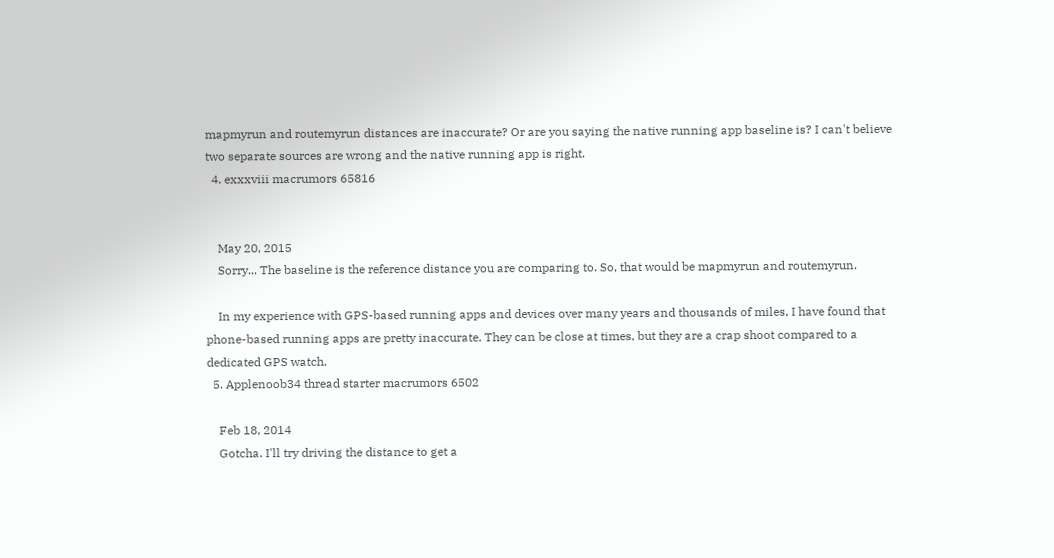mapmyrun and routemyrun distances are inaccurate? Or are you saying the native running app baseline is? I can't believe two separate sources are wrong and the native running app is right.
  4. exxxviii macrumors 65816


    May 20, 2015
    Sorry... The baseline is the reference distance you are comparing to. So, that would be mapmyrun and routemyrun.

    In my experience with GPS-based running apps and devices over many years and thousands of miles, I have found that phone-based running apps are pretty inaccurate. They can be close at times, but they are a crap shoot compared to a dedicated GPS watch.
  5. Applenoob34 thread starter macrumors 6502

    Feb 18, 2014
    Gotcha. I'll try driving the distance to get a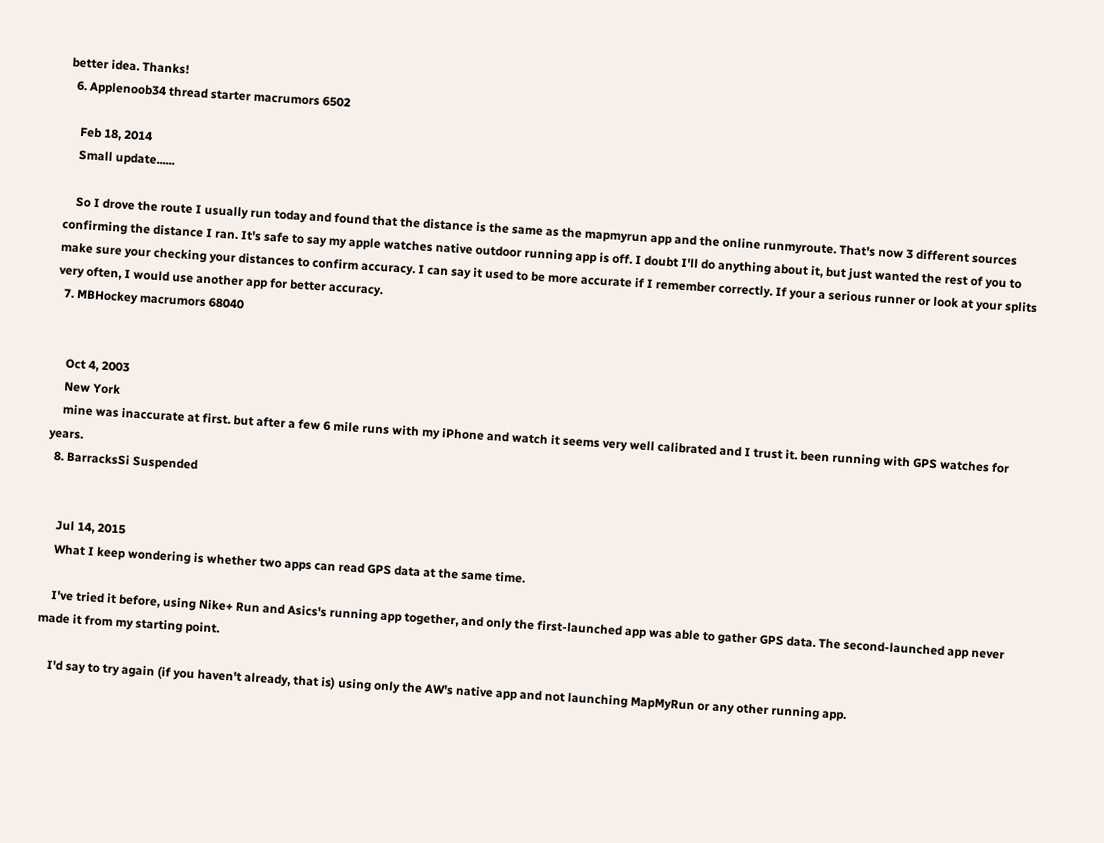better idea. Thanks!
  6. Applenoob34 thread starter macrumors 6502

    Feb 18, 2014
    Small update......

    So I drove the route I usually run today and found that the distance is the same as the mapmyrun app and the online runmyroute. That's now 3 different sources confirming the distance I ran. It's safe to say my apple watches native outdoor running app is off. I doubt I'll do anything about it, but just wanted the rest of you to make sure your checking your distances to confirm accuracy. I can say it used to be more accurate if I remember correctly. If your a serious runner or look at your splits very often, I would use another app for better accuracy.
  7. MBHockey macrumors 68040


    Oct 4, 2003
    New York
    mine was inaccurate at first. but after a few 6 mile runs with my iPhone and watch it seems very well calibrated and I trust it. been running with GPS watches for years.
  8. BarracksSi Suspended


    Jul 14, 2015
    What I keep wondering is whether two apps can read GPS data at the same time.

    I've tried it before, using Nike+ Run and Asics's running app together, and only the first-launched app was able to gather GPS data. The second-launched app never made it from my starting point.

    I'd say to try again (if you haven't already, that is) using only the AW's native app and not launching MapMyRun or any other running app.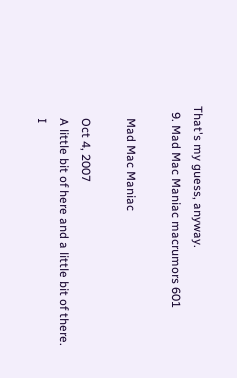That's my guess, anyway.
  9. Mad Mac Maniac macrumors 601

    Mad Mac Maniac

    Oct 4, 2007
    A little bit of here and a little bit of there.
    I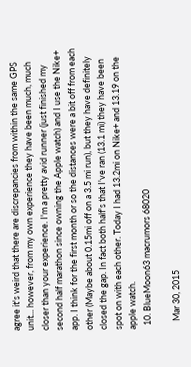agree it's weird that there are discrepancies from within the same GPS unit... however, from my own experience they have been much, much closer than your experience. I'm a pretty avid runner (just finished my second half marathon since owning the Apple watch) and I use the Nike+ app. I think for the first month or so the distances were a bit off from each other (Maybe about 0.15mi off on a 3.5 mi run), but they have definitely closed the gap. In fact both half's that I've ran (13.1 mi) they have been spot on with each other. Today I had 13.2mi on Nike+ and 13.19 on the apple watch.
  10. BlueMoon63 macrumors 68020

    Mar 30, 2015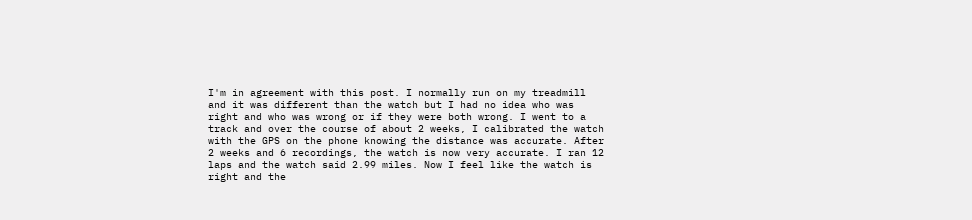I'm in agreement with this post. I normally run on my treadmill and it was different than the watch but I had no idea who was right and who was wrong or if they were both wrong. I went to a track and over the course of about 2 weeks, I calibrated the watch with the GPS on the phone knowing the distance was accurate. After 2 weeks and 6 recordings, the watch is now very accurate. I ran 12 laps and the watch said 2.99 miles. Now I feel like the watch is right and the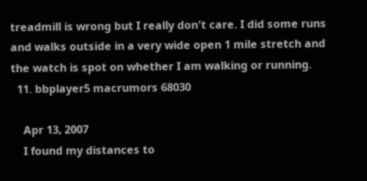treadmill is wrong but I really don't care. I did some runs and walks outside in a very wide open 1 mile stretch and the watch is spot on whether I am walking or running.
  11. bbplayer5 macrumors 68030

    Apr 13, 2007
    I found my distances to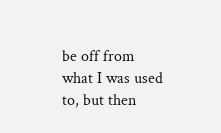be off from what I was used to, but then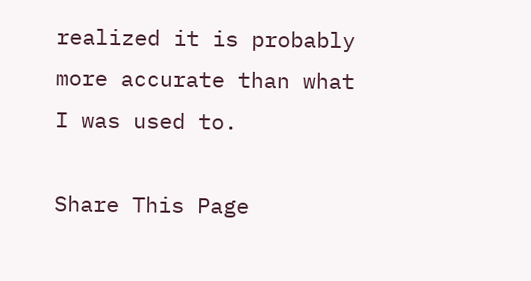realized it is probably more accurate than what I was used to.

Share This Page